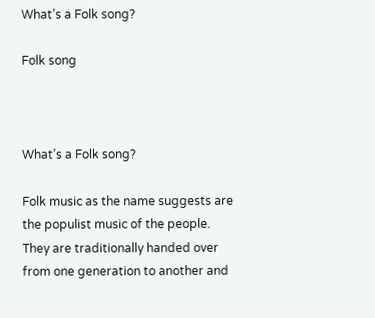What’s a Folk song?

Folk song



What’s a Folk song?

Folk music as the name suggests are the populist music of the people. They are traditionally handed over from one generation to another and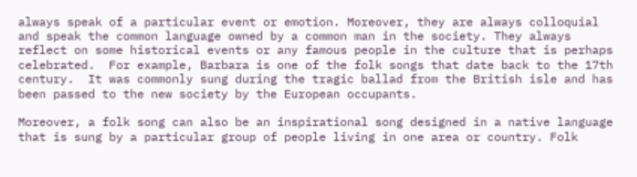always speak of a particular event or emotion. Moreover, they are always colloquial and speak the common language owned by a common man in the society. They always reflect on some historical events or any famous people in the culture that is perhaps celebrated.  For example, Barbara is one of the folk songs that date back to the 17th century.  It was commonly sung during the tragic ballad from the British isle and has been passed to the new society by the European occupants.

Moreover, a folk song can also be an inspirational song designed in a native language that is sung by a particular group of people living in one area or country. Folk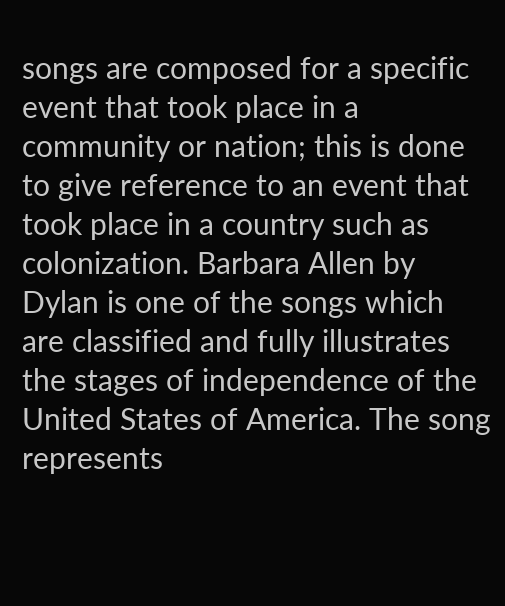songs are composed for a specific event that took place in a community or nation; this is done to give reference to an event that took place in a country such as colonization. Barbara Allen by Dylan is one of the songs which are classified and fully illustrates the stages of independence of the United States of America. The song represents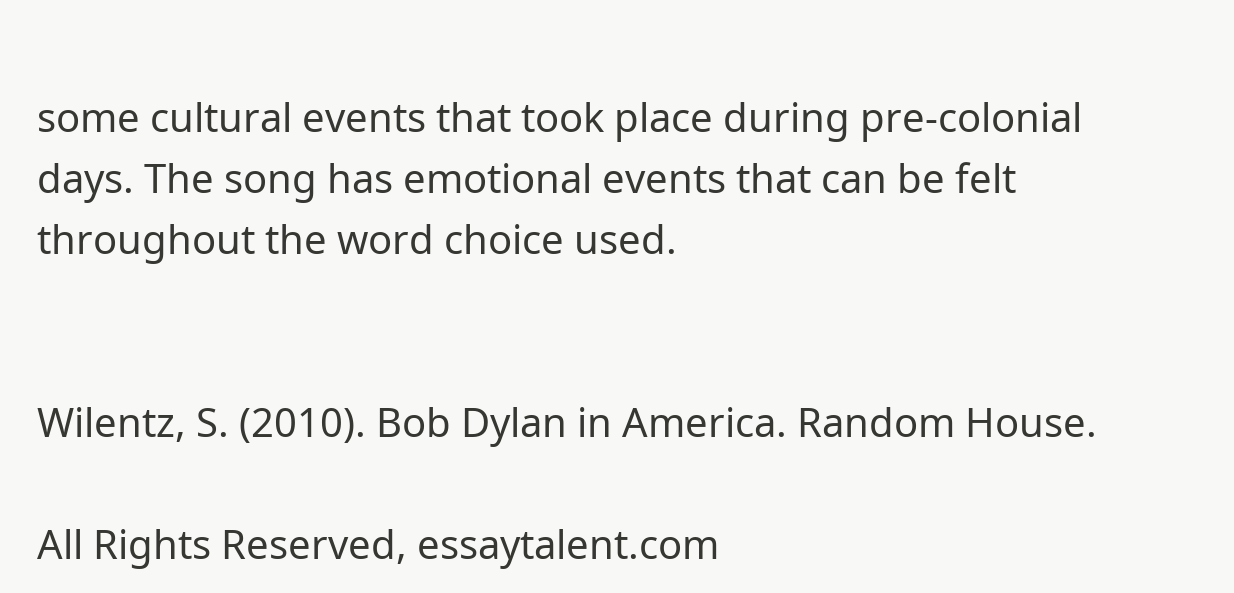some cultural events that took place during pre-colonial days. The song has emotional events that can be felt throughout the word choice used.


Wilentz, S. (2010). Bob Dylan in America. Random House.

All Rights Reserved, essaytalent.com